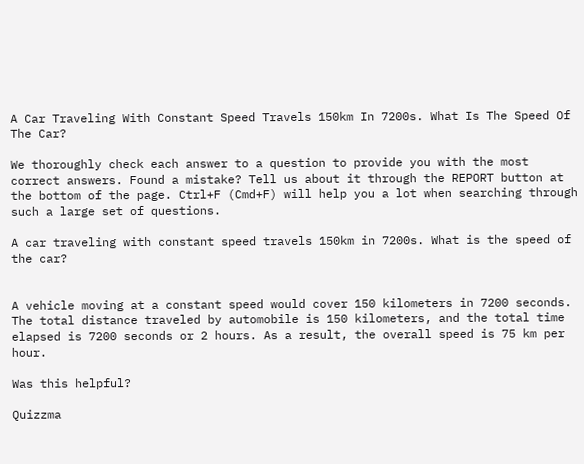A Car Traveling With Constant Speed Travels 150km In 7200s. What Is The Speed Of The Car?

We thoroughly check each answer to a question to provide you with the most correct answers. Found a mistake? Tell us about it through the REPORT button at the bottom of the page. Ctrl+F (Cmd+F) will help you a lot when searching through such a large set of questions.

A car traveling with constant speed travels 150km in 7200s. What is the speed of the car?


A vehicle moving at a constant speed would cover 150 kilometers in 7200 seconds. The total distance traveled by automobile is 150 kilometers, and the total time elapsed is 7200 seconds or 2 hours. As a result, the overall speed is 75 km per hour.

Was this helpful?

Quizzma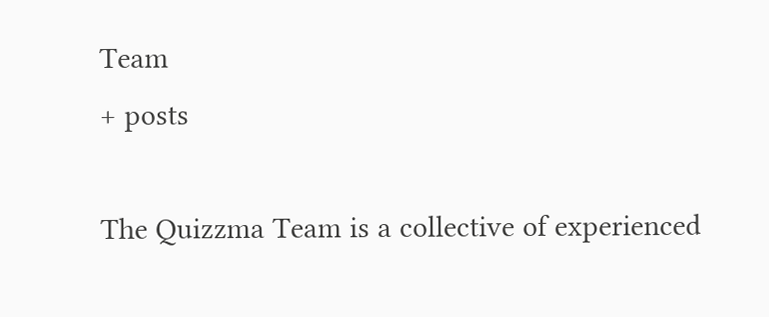Team
+ posts

The Quizzma Team is a collective of experienced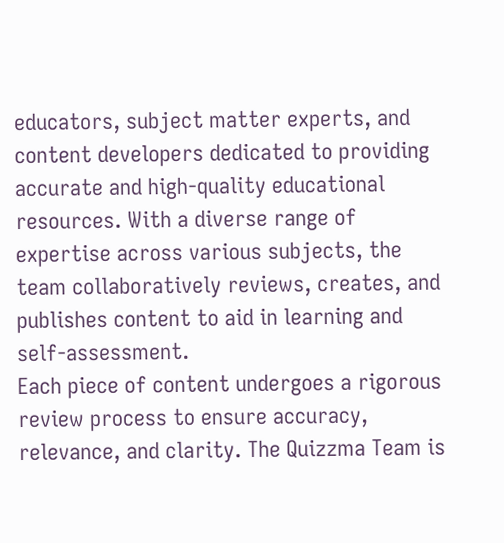educators, subject matter experts, and content developers dedicated to providing accurate and high-quality educational resources. With a diverse range of expertise across various subjects, the team collaboratively reviews, creates, and publishes content to aid in learning and self-assessment.
Each piece of content undergoes a rigorous review process to ensure accuracy, relevance, and clarity. The Quizzma Team is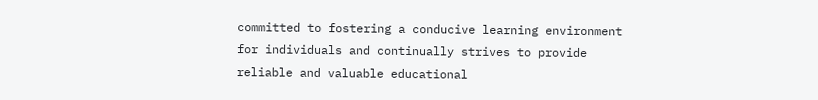committed to fostering a conducive learning environment for individuals and continually strives to provide reliable and valuable educational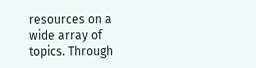resources on a wide array of topics. Through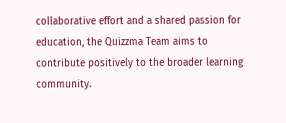collaborative effort and a shared passion for education, the Quizzma Team aims to contribute positively to the broader learning community.